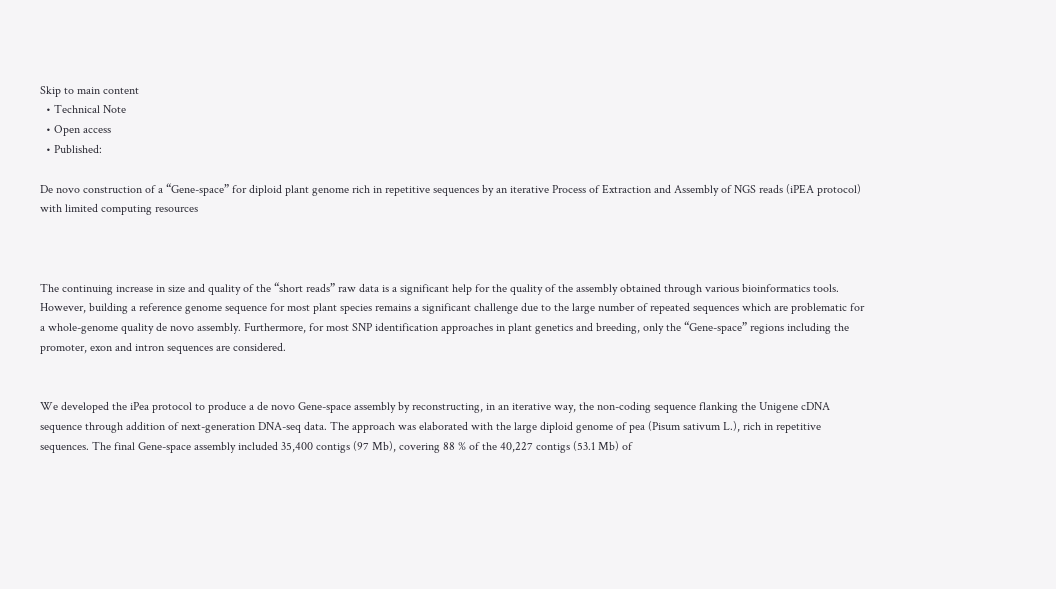Skip to main content
  • Technical Note
  • Open access
  • Published:

De novo construction of a “Gene-space” for diploid plant genome rich in repetitive sequences by an iterative Process of Extraction and Assembly of NGS reads (iPEA protocol) with limited computing resources



The continuing increase in size and quality of the “short reads” raw data is a significant help for the quality of the assembly obtained through various bioinformatics tools. However, building a reference genome sequence for most plant species remains a significant challenge due to the large number of repeated sequences which are problematic for a whole-genome quality de novo assembly. Furthermore, for most SNP identification approaches in plant genetics and breeding, only the “Gene-space” regions including the promoter, exon and intron sequences are considered.


We developed the iPea protocol to produce a de novo Gene-space assembly by reconstructing, in an iterative way, the non-coding sequence flanking the Unigene cDNA sequence through addition of next-generation DNA-seq data. The approach was elaborated with the large diploid genome of pea (Pisum sativum L.), rich in repetitive sequences. The final Gene-space assembly included 35,400 contigs (97 Mb), covering 88 % of the 40,227 contigs (53.1 Mb) of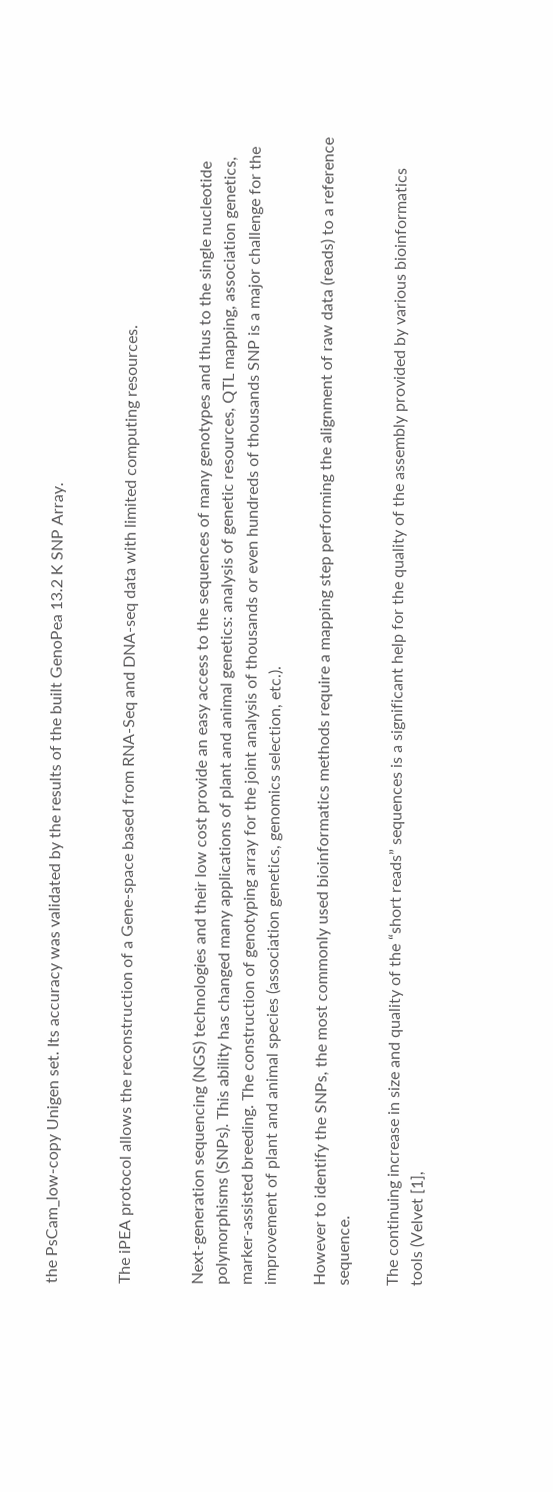the PsCam_low-copy Unigen set. Its accuracy was validated by the results of the built GenoPea 13.2 K SNP Array.


The iPEA protocol allows the reconstruction of a Gene-space based from RNA-Seq and DNA-seq data with limited computing resources.


Next-generation sequencing (NGS) technologies and their low cost provide an easy access to the sequences of many genotypes and thus to the single nucleotide polymorphisms (SNPs). This ability has changed many applications of plant and animal genetics: analysis of genetic resources, QTL mapping, association genetics, marker-assisted breeding. The construction of genotyping array for the joint analysis of thousands or even hundreds of thousands SNP is a major challenge for the improvement of plant and animal species (association genetics, genomics selection, etc.).

However to identify the SNPs, the most commonly used bioinformatics methods require a mapping step performing the alignment of raw data (reads) to a reference sequence.

The continuing increase in size and quality of the “short reads” sequences is a significant help for the quality of the assembly provided by various bioinformatics tools (Velvet [1],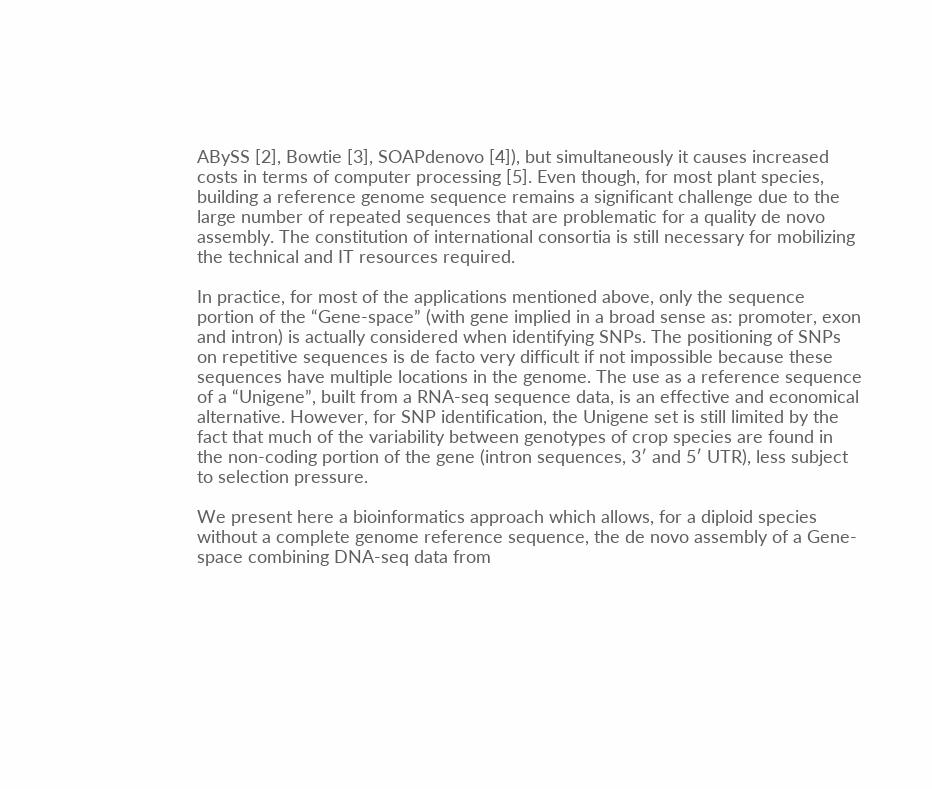ABySS [2], Bowtie [3], SOAPdenovo [4]), but simultaneously it causes increased costs in terms of computer processing [5]. Even though, for most plant species, building a reference genome sequence remains a significant challenge due to the large number of repeated sequences that are problematic for a quality de novo assembly. The constitution of international consortia is still necessary for mobilizing the technical and IT resources required.

In practice, for most of the applications mentioned above, only the sequence portion of the “Gene-space” (with gene implied in a broad sense as: promoter, exon and intron) is actually considered when identifying SNPs. The positioning of SNPs on repetitive sequences is de facto very difficult if not impossible because these sequences have multiple locations in the genome. The use as a reference sequence of a “Unigene”, built from a RNA-seq sequence data, is an effective and economical alternative. However, for SNP identification, the Unigene set is still limited by the fact that much of the variability between genotypes of crop species are found in the non-coding portion of the gene (intron sequences, 3′ and 5′ UTR), less subject to selection pressure.

We present here a bioinformatics approach which allows, for a diploid species without a complete genome reference sequence, the de novo assembly of a Gene-space combining DNA-seq data from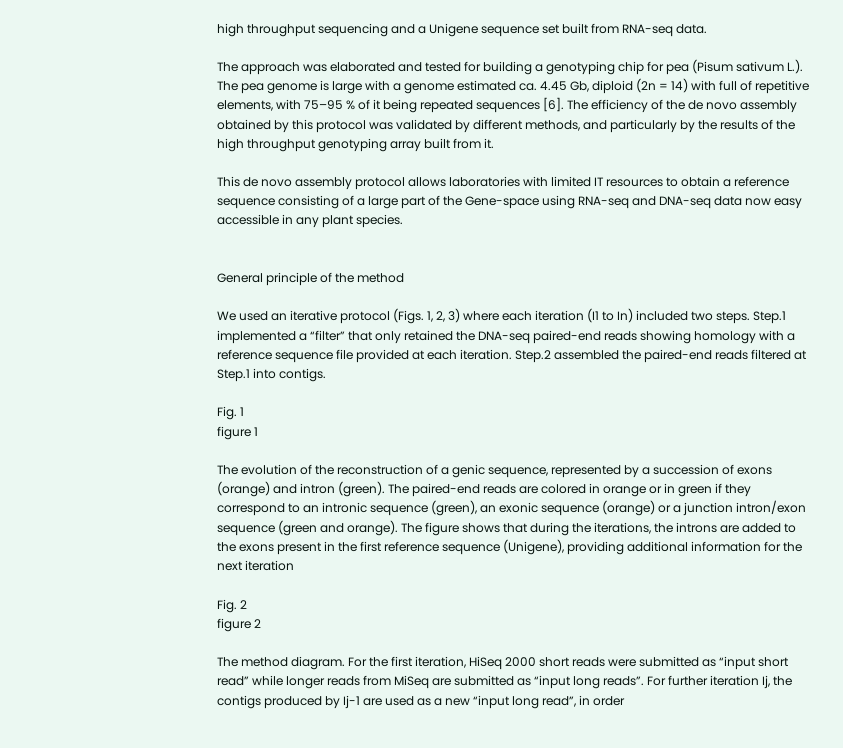high throughput sequencing and a Unigene sequence set built from RNA-seq data.

The approach was elaborated and tested for building a genotyping chip for pea (Pisum sativum L.). The pea genome is large with a genome estimated ca. 4.45 Gb, diploid (2n = 14) with full of repetitive elements, with 75–95 % of it being repeated sequences [6]. The efficiency of the de novo assembly obtained by this protocol was validated by different methods, and particularly by the results of the high throughput genotyping array built from it.

This de novo assembly protocol allows laboratories with limited IT resources to obtain a reference sequence consisting of a large part of the Gene-space using RNA-seq and DNA-seq data now easy accessible in any plant species.


General principle of the method

We used an iterative protocol (Figs. 1, 2, 3) where each iteration (I1 to In) included two steps. Step.1 implemented a “filter” that only retained the DNA-seq paired-end reads showing homology with a reference sequence file provided at each iteration. Step.2 assembled the paired-end reads filtered at Step.1 into contigs.

Fig. 1
figure 1

The evolution of the reconstruction of a genic sequence, represented by a succession of exons (orange) and intron (green). The paired-end reads are colored in orange or in green if they correspond to an intronic sequence (green), an exonic sequence (orange) or a junction intron/exon sequence (green and orange). The figure shows that during the iterations, the introns are added to the exons present in the first reference sequence (Unigene), providing additional information for the next iteration

Fig. 2
figure 2

The method diagram. For the first iteration, HiSeq 2000 short reads were submitted as “input short read” while longer reads from MiSeq are submitted as “input long reads”. For further iteration Ij, the contigs produced by Ij-1 are used as a new “input long read”, in order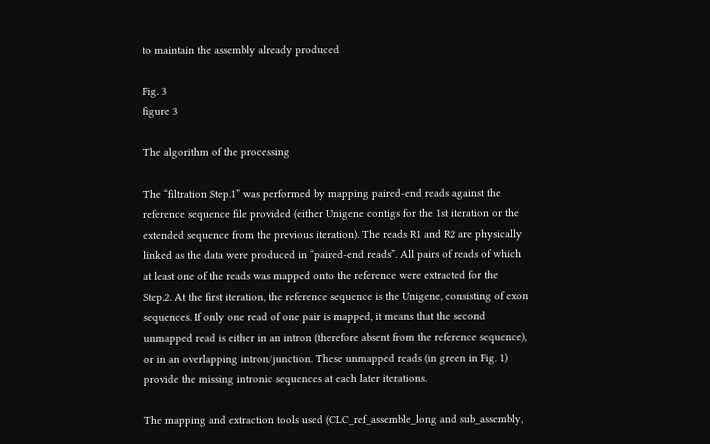to maintain the assembly already produced

Fig. 3
figure 3

The algorithm of the processing

The “filtration Step.1” was performed by mapping paired-end reads against the reference sequence file provided (either Unigene contigs for the 1st iteration or the extended sequence from the previous iteration). The reads R1 and R2 are physically linked as the data were produced in “paired-end reads”. All pairs of reads of which at least one of the reads was mapped onto the reference were extracted for the Step.2. At the first iteration, the reference sequence is the Unigene, consisting of exon sequences. If only one read of one pair is mapped, it means that the second unmapped read is either in an intron (therefore absent from the reference sequence), or in an overlapping intron/junction. These unmapped reads (in green in Fig. 1) provide the missing intronic sequences at each later iterations.

The mapping and extraction tools used (CLC_ref_assemble_long and sub_assembly,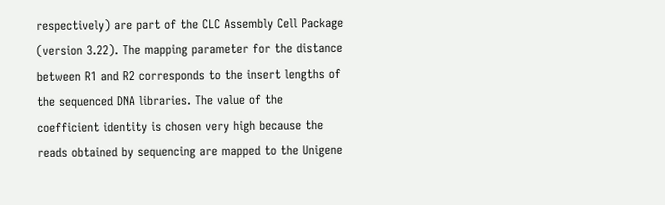respectively) are part of the CLC Assembly Cell Package (version 3.22). The mapping parameter for the distance between R1 and R2 corresponds to the insert lengths of the sequenced DNA libraries. The value of the coefficient identity is chosen very high because the reads obtained by sequencing are mapped to the Unigene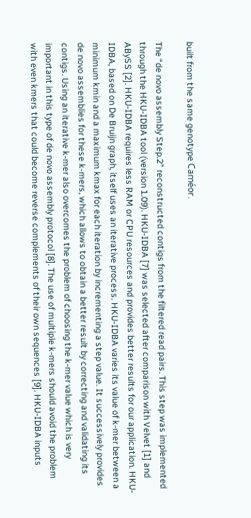built from the same genotype Caméor.

The “de novo assembly Step.2” reconstructed contigs from the filtered read pairs. This step was implemented through the HKU-IDBA tool (version 1.09). HKU-IDBA [7] was selected after comparison with Velvet [1] and ABySS [2]. HKU-IDBA requires less RAM or CPU resources and provides better results for our application. HKU-IDBA, based on De Bruijn graph, itself uses an iterative process. HKU-IDBA varies its value of k-mer between a minimum kmin and a maximum kmax for each iteration by incrementing a step value. It successively provides de novo assemblies for these k-mers, which allows to obtain a better result by correcting and validating its contigs. Using an iterative k-mer also overcomes the problem of choosing the k-mer value which is very important in this type of de novo assembly protocol [8]. The use of multiple k-mers should avoid the problem with even kmers that could become reverse complements of their own sequences [9]. HKU-IDBA inputs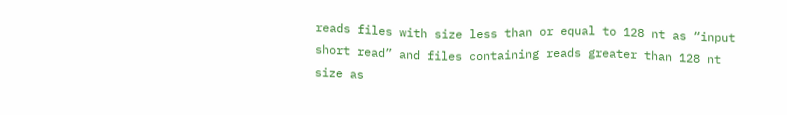reads files with size less than or equal to 128 nt as “input short read” and files containing reads greater than 128 nt size as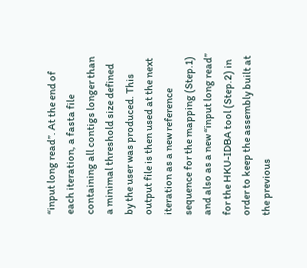“input long read”. At the end of each iteration, a fasta file containing all contigs longer than a minimal threshold size defined by the user was produced. This output file is then used at the next iteration as a new reference sequence for the mapping (Step.1) and also as a new “input long read” for the HKU-IDBA tool (Step.2) in order to keep the assembly built at the previous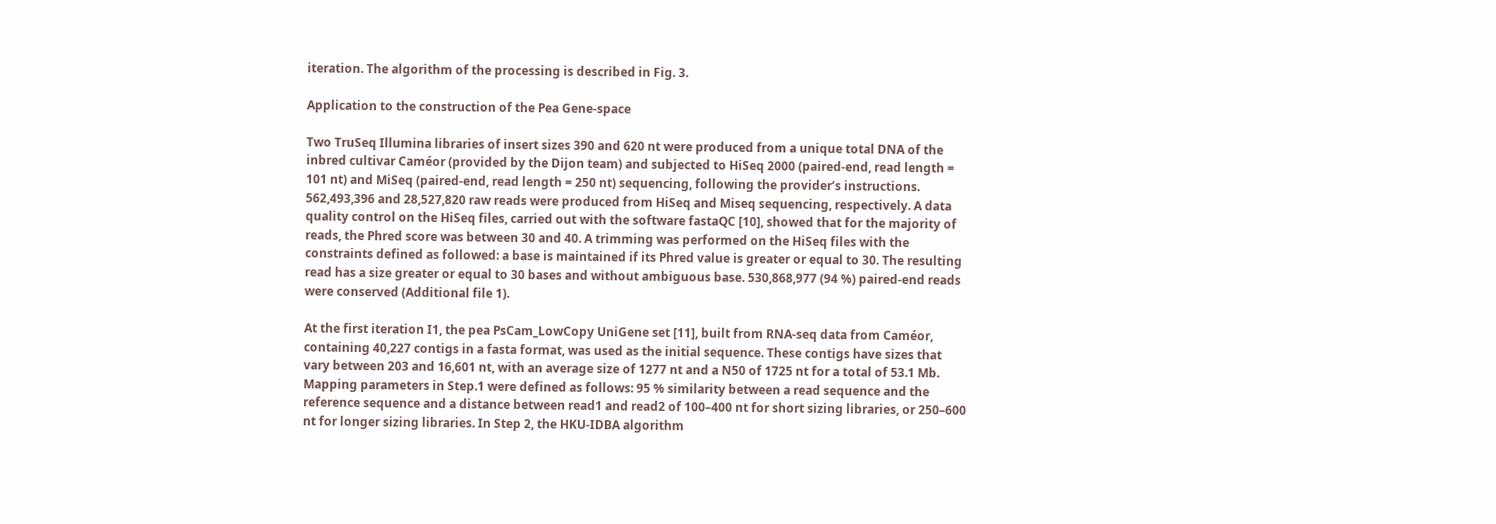iteration. The algorithm of the processing is described in Fig. 3.

Application to the construction of the Pea Gene-space

Two TruSeq Illumina libraries of insert sizes 390 and 620 nt were produced from a unique total DNA of the inbred cultivar Caméor (provided by the Dijon team) and subjected to HiSeq 2000 (paired-end, read length = 101 nt) and MiSeq (paired-end, read length = 250 nt) sequencing, following the provider’s instructions. 562,493,396 and 28,527,820 raw reads were produced from HiSeq and Miseq sequencing, respectively. A data quality control on the HiSeq files, carried out with the software fastaQC [10], showed that for the majority of reads, the Phred score was between 30 and 40. A trimming was performed on the HiSeq files with the constraints defined as followed: a base is maintained if its Phred value is greater or equal to 30. The resulting read has a size greater or equal to 30 bases and without ambiguous base. 530,868,977 (94 %) paired-end reads were conserved (Additional file 1).

At the first iteration I1, the pea PsCam_LowCopy UniGene set [11], built from RNA-seq data from Caméor, containing 40,227 contigs in a fasta format, was used as the initial sequence. These contigs have sizes that vary between 203 and 16,601 nt, with an average size of 1277 nt and a N50 of 1725 nt for a total of 53.1 Mb. Mapping parameters in Step.1 were defined as follows: 95 % similarity between a read sequence and the reference sequence and a distance between read1 and read2 of 100–400 nt for short sizing libraries, or 250–600 nt for longer sizing libraries. In Step 2, the HKU-IDBA algorithm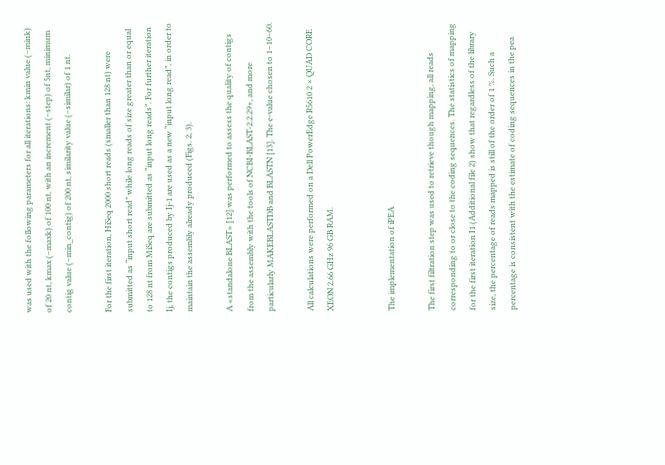was used with the following parameters for all iterations: kmin value (–mink) of 20 nt, kmax (–maxk) of 100 nt, with an increment (–step) of 5nt, minimum contig value (–min_contig) of 200 nt, similarity value (–similar) of 1 nt.

For the first iteration, HiSeq 2000 short reads (smaller than 128 nt) were submitted as “input short read” while long reads of size greater than or equal to 128 nt from MiSeq are submitted as “input long reads”. For further iteration Ij, the contigs produced by Ij-1 are used as a new “input long read”, in order to maintain the assembly already produced (Figs. 2, 3).

A «standalone BLAST» [12] was performed to assess the quality of contigs from the assembly with the tools of NCBI-BLAST-2.2.29+, and more particularly MAKEBLASTDB and BLASTN [13]. The e-value chosen to 1–10−60.

All calculations were performed on a Dell PowerEdge R5610 2 × QUAD CORE XEON 2.66 GHz 96 GB RAM.


The implementation of iPEA

The first filtration step was used to retrieve though mapping, all reads corresponding to or close to the coding sequences. The statistics of mapping for the first iteration I1 (Additional file 2) show that regardless of the library size, the percentage of reads mapped is still of the order of 1 %. Such a percentage is consistent with the estimate of coding sequences in the pea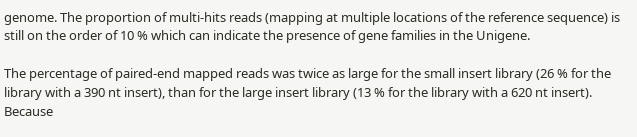genome. The proportion of multi-hits reads (mapping at multiple locations of the reference sequence) is still on the order of 10 % which can indicate the presence of gene families in the Unigene.

The percentage of paired-end mapped reads was twice as large for the small insert library (26 % for the library with a 390 nt insert), than for the large insert library (13 % for the library with a 620 nt insert). Because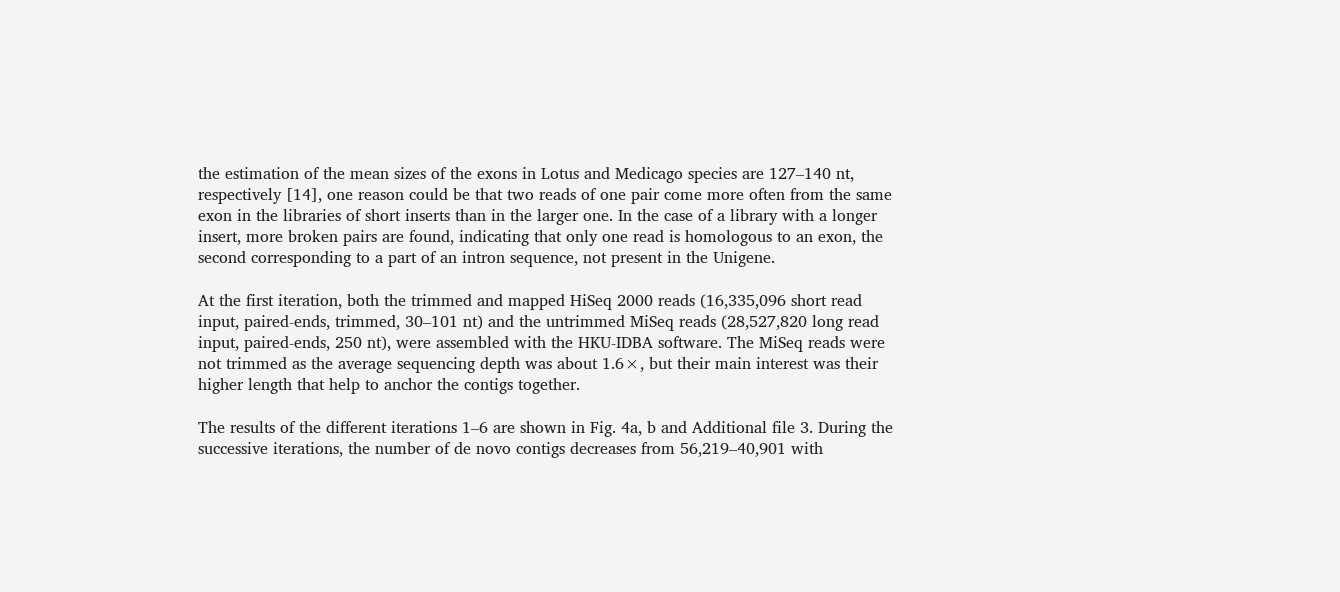the estimation of the mean sizes of the exons in Lotus and Medicago species are 127–140 nt, respectively [14], one reason could be that two reads of one pair come more often from the same exon in the libraries of short inserts than in the larger one. In the case of a library with a longer insert, more broken pairs are found, indicating that only one read is homologous to an exon, the second corresponding to a part of an intron sequence, not present in the Unigene.

At the first iteration, both the trimmed and mapped HiSeq 2000 reads (16,335,096 short read input, paired-ends, trimmed, 30–101 nt) and the untrimmed MiSeq reads (28,527,820 long read input, paired-ends, 250 nt), were assembled with the HKU-IDBA software. The MiSeq reads were not trimmed as the average sequencing depth was about 1.6×, but their main interest was their higher length that help to anchor the contigs together.

The results of the different iterations 1–6 are shown in Fig. 4a, b and Additional file 3. During the successive iterations, the number of de novo contigs decreases from 56,219–40,901 with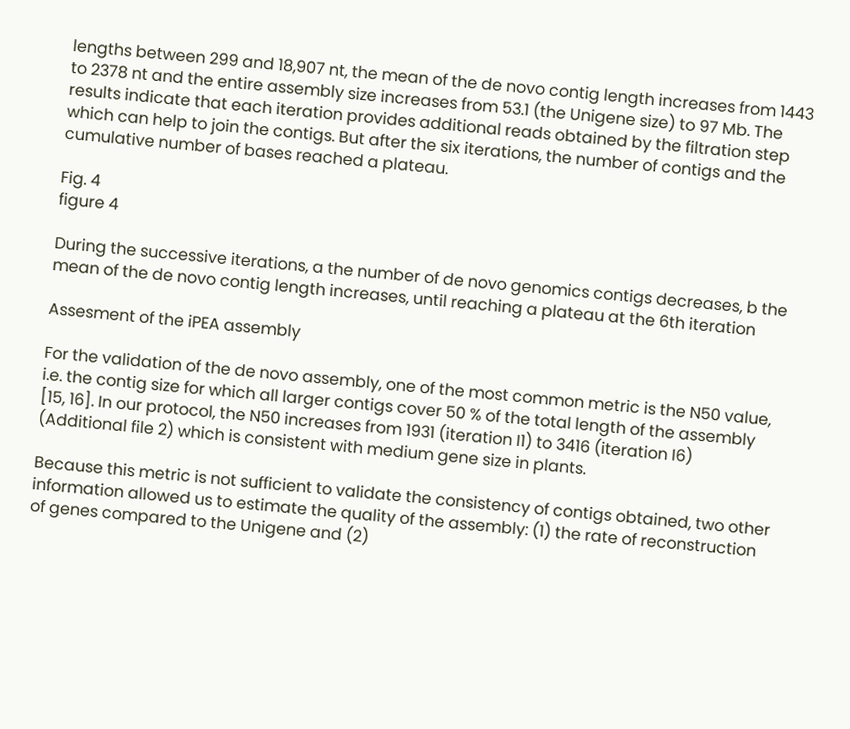lengths between 299 and 18,907 nt, the mean of the de novo contig length increases from 1443 to 2378 nt and the entire assembly size increases from 53.1 (the Unigene size) to 97 Mb. The results indicate that each iteration provides additional reads obtained by the filtration step which can help to join the contigs. But after the six iterations, the number of contigs and the cumulative number of bases reached a plateau.

Fig. 4
figure 4

During the successive iterations, a the number of de novo genomics contigs decreases, b the mean of the de novo contig length increases, until reaching a plateau at the 6th iteration

Assesment of the iPEA assembly

For the validation of the de novo assembly, one of the most common metric is the N50 value, i.e. the contig size for which all larger contigs cover 50 % of the total length of the assembly [15, 16]. In our protocol, the N50 increases from 1931 (iteration I1) to 3416 (iteration I6) (Additional file 2) which is consistent with medium gene size in plants.

Because this metric is not sufficient to validate the consistency of contigs obtained, two other information allowed us to estimate the quality of the assembly: (1) the rate of reconstruction of genes compared to the Unigene and (2)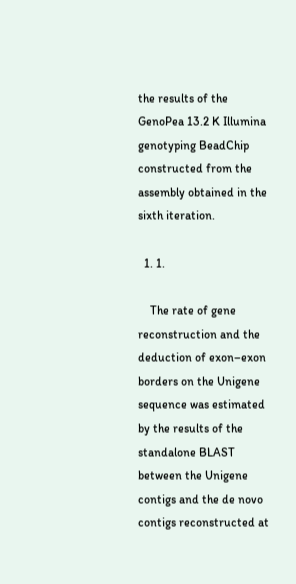the results of the GenoPea 13.2 K Illumina genotyping BeadChip constructed from the assembly obtained in the sixth iteration.

  1. 1.

    The rate of gene reconstruction and the deduction of exon–exon borders on the Unigene sequence was estimated by the results of the standalone BLAST between the Unigene contigs and the de novo contigs reconstructed at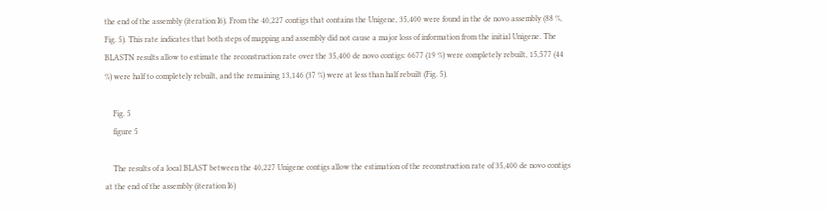the end of the assembly (iteration I6). From the 40,227 contigs that contains the Unigene, 35,400 were found in the de novo assembly (88 %, Fig. 5). This rate indicates that both steps of mapping and assembly did not cause a major loss of information from the initial Unigene. The BLASTN results allow to estimate the reconstruction rate over the 35,400 de novo contigs: 6677 (19 %) were completely rebuilt, 15,577 (44 %) were half to completely rebuilt, and the remaining 13,146 (37 %) were at less than half rebuilt (Fig. 5).

    Fig. 5
    figure 5

    The results of a local BLAST between the 40,227 Unigene contigs allow the estimation of the reconstruction rate of 35,400 de novo contigs at the end of the assembly (iteration I6)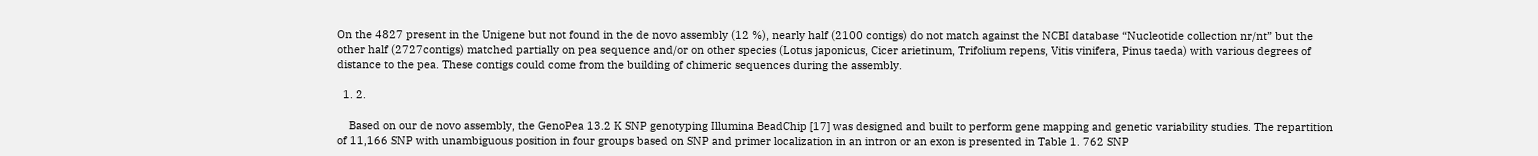On the 4827 present in the Unigene but not found in the de novo assembly (12 %), nearly half (2100 contigs) do not match against the NCBI database “Nucleotide collection nr/nt” but the other half (2727contigs) matched partially on pea sequence and/or on other species (Lotus japonicus, Cicer arietinum, Trifolium repens, Vitis vinifera, Pinus taeda) with various degrees of distance to the pea. These contigs could come from the building of chimeric sequences during the assembly.

  1. 2.

    Based on our de novo assembly, the GenoPea 13.2 K SNP genotyping Illumina BeadChip [17] was designed and built to perform gene mapping and genetic variability studies. The repartition of 11,166 SNP with unambiguous position in four groups based on SNP and primer localization in an intron or an exon is presented in Table 1. 762 SNP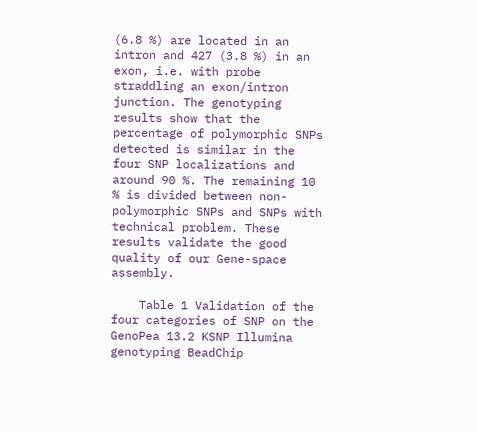(6.8 %) are located in an intron and 427 (3.8 %) in an exon, i.e. with probe straddling an exon/intron junction. The genotyping results show that the percentage of polymorphic SNPs detected is similar in the four SNP localizations and around 90 %. The remaining 10 % is divided between non-polymorphic SNPs and SNPs with technical problem. These results validate the good quality of our Gene-space assembly.

    Table 1 Validation of the four categories of SNP on the GenoPea 13.2 KSNP Illumina genotyping BeadChip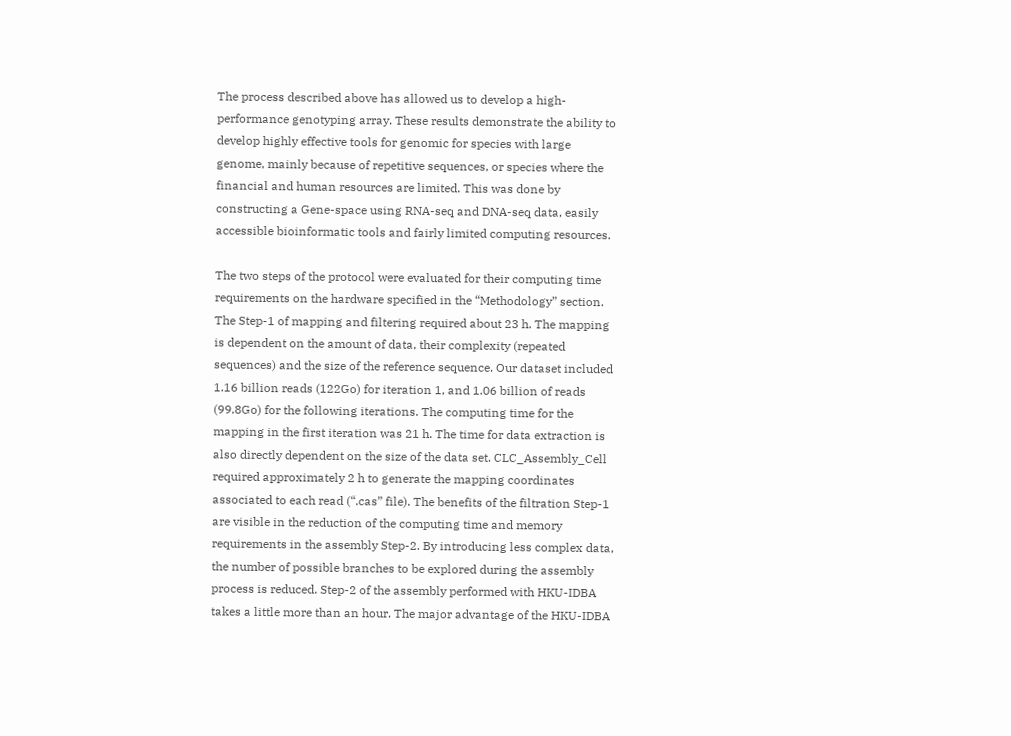The process described above has allowed us to develop a high-performance genotyping array. These results demonstrate the ability to develop highly effective tools for genomic for species with large genome, mainly because of repetitive sequences, or species where the financial and human resources are limited. This was done by constructing a Gene-space using RNA-seq and DNA-seq data, easily accessible bioinformatic tools and fairly limited computing resources.

The two steps of the protocol were evaluated for their computing time requirements on the hardware specified in the “Methodology” section. The Step-1 of mapping and filtering required about 23 h. The mapping is dependent on the amount of data, their complexity (repeated sequences) and the size of the reference sequence. Our dataset included 1.16 billion reads (122Go) for iteration 1, and 1.06 billion of reads (99.8Go) for the following iterations. The computing time for the mapping in the first iteration was 21 h. The time for data extraction is also directly dependent on the size of the data set. CLC_Assembly_Cell required approximately 2 h to generate the mapping coordinates associated to each read (“.cas” file). The benefits of the filtration Step-1 are visible in the reduction of the computing time and memory requirements in the assembly Step-2. By introducing less complex data, the number of possible branches to be explored during the assembly process is reduced. Step-2 of the assembly performed with HKU-IDBA takes a little more than an hour. The major advantage of the HKU-IDBA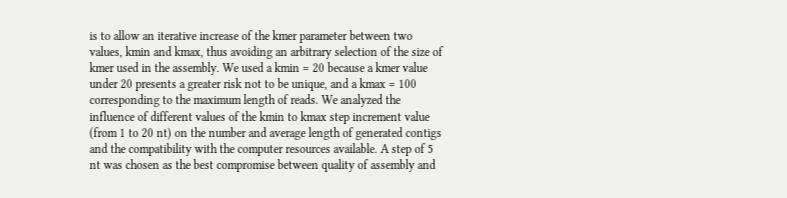is to allow an iterative increase of the kmer parameter between two values, kmin and kmax, thus avoiding an arbitrary selection of the size of kmer used in the assembly. We used a kmin = 20 because a kmer value under 20 presents a greater risk not to be unique, and a kmax = 100 corresponding to the maximum length of reads. We analyzed the influence of different values of the kmin to kmax step increment value (from 1 to 20 nt) on the number and average length of generated contigs and the compatibility with the computer resources available. A step of 5 nt was chosen as the best compromise between quality of assembly and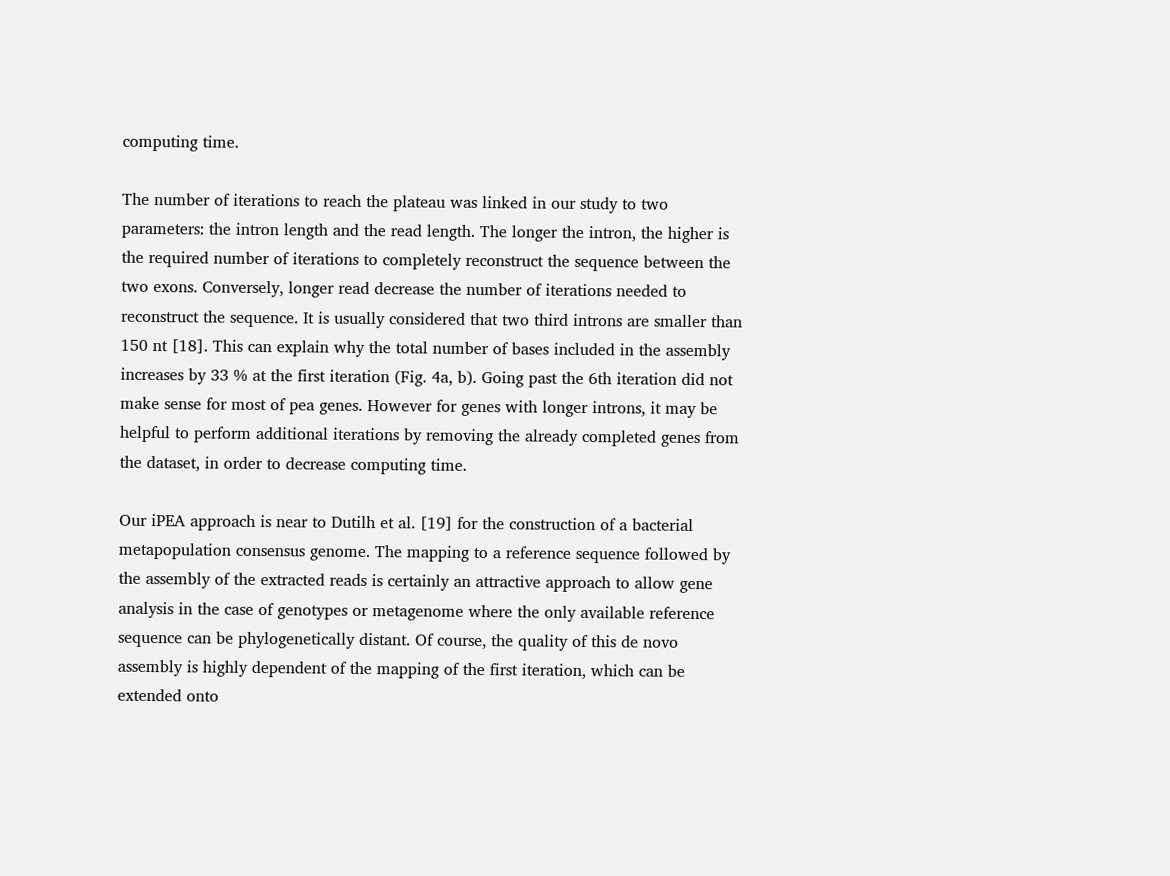computing time.

The number of iterations to reach the plateau was linked in our study to two parameters: the intron length and the read length. The longer the intron, the higher is the required number of iterations to completely reconstruct the sequence between the two exons. Conversely, longer read decrease the number of iterations needed to reconstruct the sequence. It is usually considered that two third introns are smaller than 150 nt [18]. This can explain why the total number of bases included in the assembly increases by 33 % at the first iteration (Fig. 4a, b). Going past the 6th iteration did not make sense for most of pea genes. However for genes with longer introns, it may be helpful to perform additional iterations by removing the already completed genes from the dataset, in order to decrease computing time.

Our iPEA approach is near to Dutilh et al. [19] for the construction of a bacterial metapopulation consensus genome. The mapping to a reference sequence followed by the assembly of the extracted reads is certainly an attractive approach to allow gene analysis in the case of genotypes or metagenome where the only available reference sequence can be phylogenetically distant. Of course, the quality of this de novo assembly is highly dependent of the mapping of the first iteration, which can be extended onto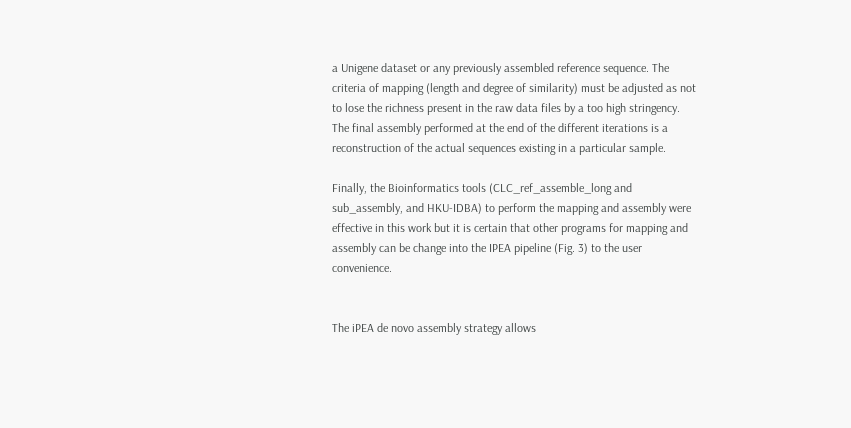a Unigene dataset or any previously assembled reference sequence. The criteria of mapping (length and degree of similarity) must be adjusted as not to lose the richness present in the raw data files by a too high stringency. The final assembly performed at the end of the different iterations is a reconstruction of the actual sequences existing in a particular sample.

Finally, the Bioinformatics tools (CLC_ref_assemble_long and sub_assembly, and HKU-IDBA) to perform the mapping and assembly were effective in this work but it is certain that other programs for mapping and assembly can be change into the IPEA pipeline (Fig. 3) to the user convenience.


The iPEA de novo assembly strategy allows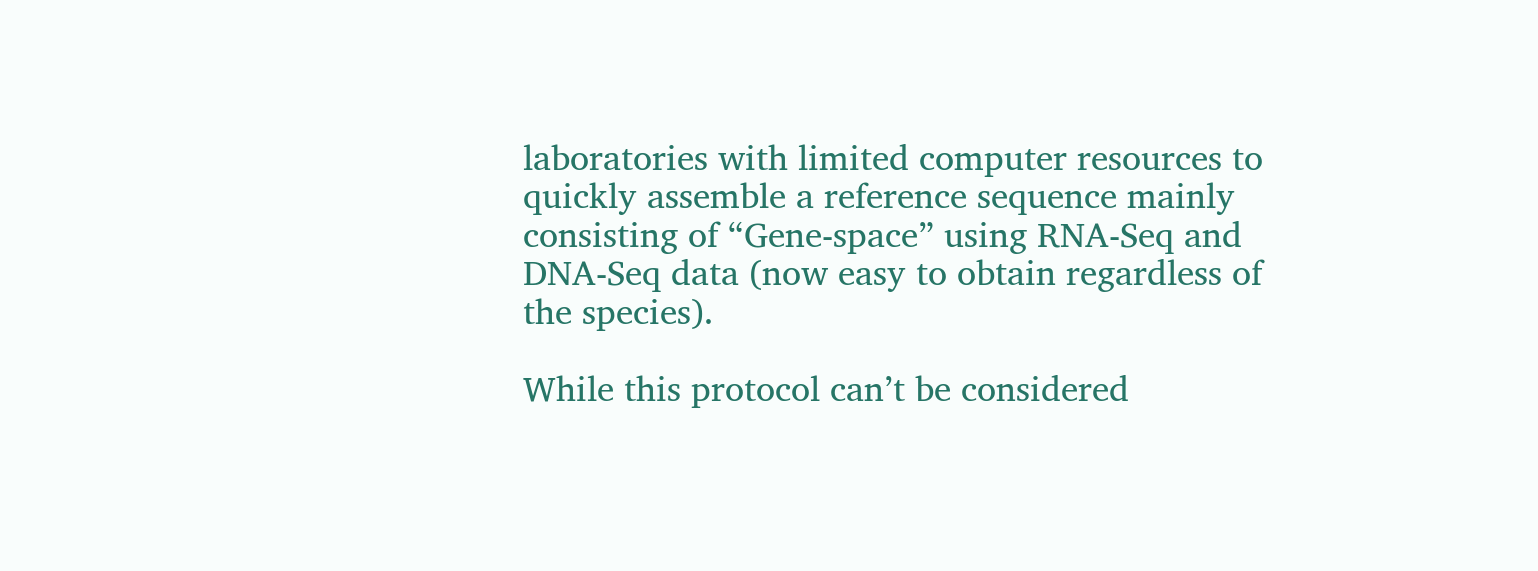laboratories with limited computer resources to quickly assemble a reference sequence mainly consisting of “Gene-space” using RNA-Seq and DNA-Seq data (now easy to obtain regardless of the species).

While this protocol can’t be considered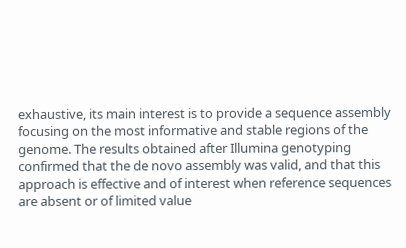exhaustive, its main interest is to provide a sequence assembly focusing on the most informative and stable regions of the genome. The results obtained after Illumina genotyping confirmed that the de novo assembly was valid, and that this approach is effective and of interest when reference sequences are absent or of limited value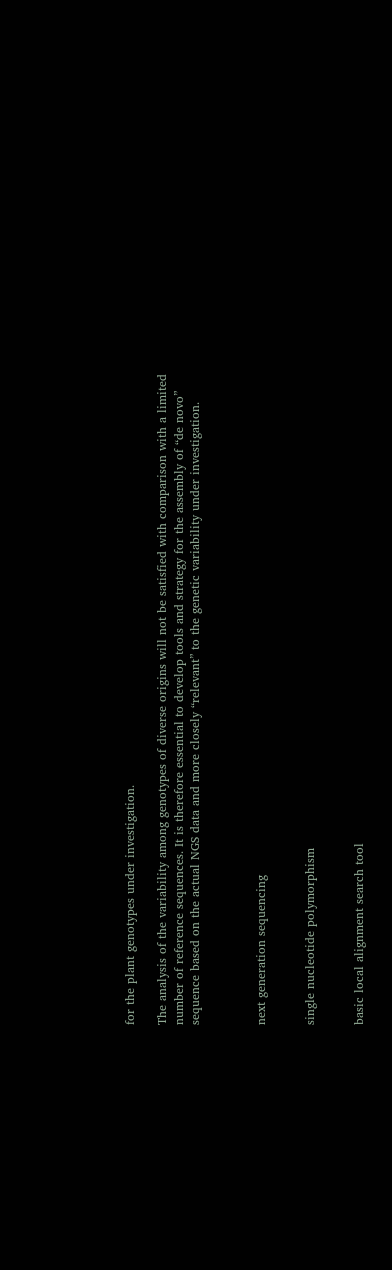for the plant genotypes under investigation.

The analysis of the variability among genotypes of diverse origins will not be satisfied with comparison with a limited number of reference sequences. It is therefore essential to develop tools and strategy for the assembly of “de novo” sequence based on the actual NGS data and more closely “relevant” to the genetic variability under investigation.



next generation sequencing


single nucleotide polymorphism


basic local alignment search tool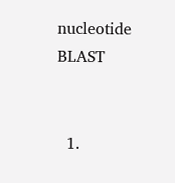nucleotide BLAST


  1.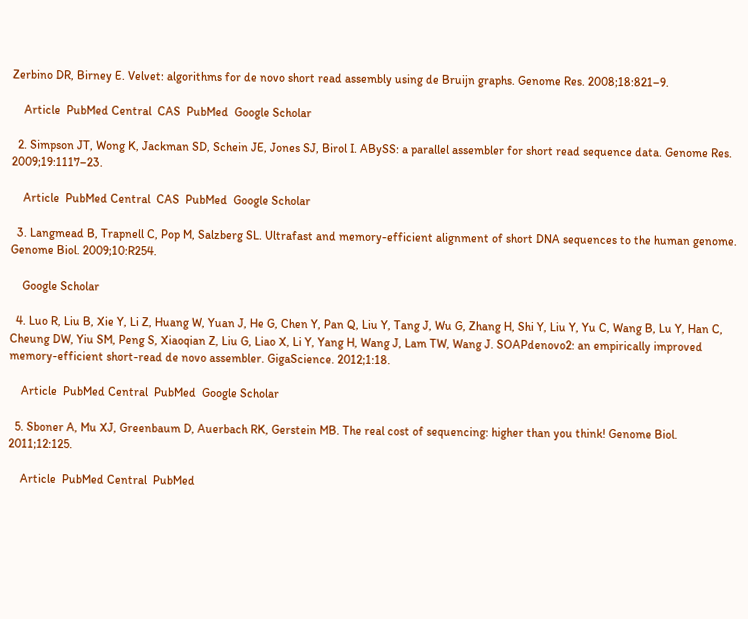Zerbino DR, Birney E. Velvet: algorithms for de novo short read assembly using de Bruijn graphs. Genome Res. 2008;18:821–9.

    Article  PubMed Central  CAS  PubMed  Google Scholar

  2. Simpson JT, Wong K, Jackman SD, Schein JE, Jones SJ, Birol I. ABySS: a parallel assembler for short read sequence data. Genome Res. 2009;19:1117–23.

    Article  PubMed Central  CAS  PubMed  Google Scholar

  3. Langmead B, Trapnell C, Pop M, Salzberg SL. Ultrafast and memory-efficient alignment of short DNA sequences to the human genome. Genome Biol. 2009;10:R254.

    Google Scholar

  4. Luo R, Liu B, Xie Y, Li Z, Huang W, Yuan J, He G, Chen Y, Pan Q, Liu Y, Tang J, Wu G, Zhang H, Shi Y, Liu Y, Yu C, Wang B, Lu Y, Han C, Cheung DW, Yiu SM, Peng S, Xiaoqian Z, Liu G, Liao X, Li Y, Yang H, Wang J, Lam TW, Wang J. SOAPdenovo2: an empirically improved memory-efficient short-read de novo assembler. GigaScience. 2012;1:18.

    Article  PubMed Central  PubMed  Google Scholar

  5. Sboner A, Mu XJ, Greenbaum D, Auerbach RK, Gerstein MB. The real cost of sequencing: higher than you think! Genome Biol. 2011;12:125.

    Article  PubMed Central  PubMed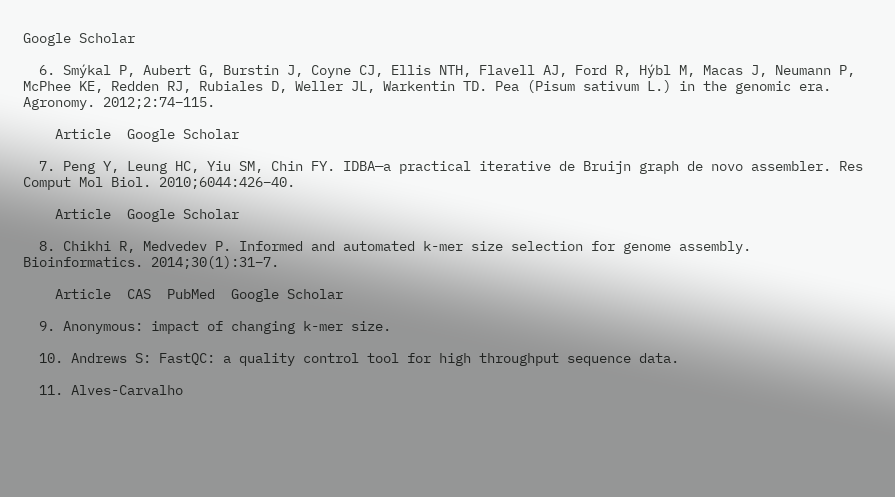Google Scholar

  6. Smýkal P, Aubert G, Burstin J, Coyne CJ, Ellis NTH, Flavell AJ, Ford R, Hýbl M, Macas J, Neumann P, McPhee KE, Redden RJ, Rubiales D, Weller JL, Warkentin TD. Pea (Pisum sativum L.) in the genomic era. Agronomy. 2012;2:74–115.

    Article  Google Scholar

  7. Peng Y, Leung HC, Yiu SM, Chin FY. IDBA—a practical iterative de Bruijn graph de novo assembler. Res Comput Mol Biol. 2010;6044:426–40.

    Article  Google Scholar

  8. Chikhi R, Medvedev P. Informed and automated k-mer size selection for genome assembly. Bioinformatics. 2014;30(1):31–7.

    Article  CAS  PubMed  Google Scholar

  9. Anonymous: impact of changing k-mer size.

  10. Andrews S: FastQC: a quality control tool for high throughput sequence data.

  11. Alves-Carvalho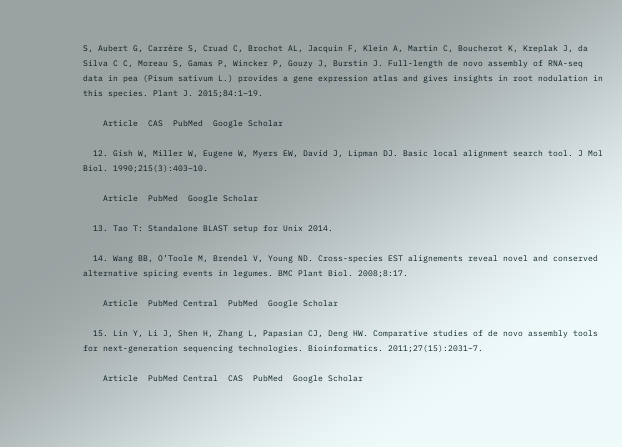S, Aubert G, Carrère S, Cruad C, Brochot AL, Jacquin F, Klein A, Martin C, Boucherot K, Kreplak J, da Silva C C, Moreau S, Gamas P, Wincker P, Gouzy J, Burstin J. Full-length de novo assembly of RNA-seq data in pea (Pisum sativum L.) provides a gene expression atlas and gives insights in root nodulation in this species. Plant J. 2015;84:1–19.

    Article  CAS  PubMed  Google Scholar

  12. Gish W, Miller W, Eugene W, Myers EW, David J, Lipman DJ. Basic local alignment search tool. J Mol Biol. 1990;215(3):403–10.

    Article  PubMed  Google Scholar

  13. Tao T: Standalone BLAST setup for Unix 2014.

  14. Wang BB, O’Toole M, Brendel V, Young ND. Cross-species EST alignements reveal novel and conserved alternative spicing events in legumes. BMC Plant Biol. 2008;8:17.

    Article  PubMed Central  PubMed  Google Scholar

  15. Lin Y, Li J, Shen H, Zhang L, Papasian CJ, Deng HW. Comparative studies of de novo assembly tools for next-generation sequencing technologies. Bioinformatics. 2011;27(15):2031–7.

    Article  PubMed Central  CAS  PubMed  Google Scholar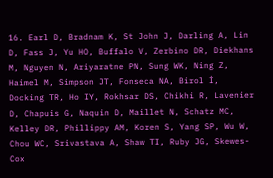16. Earl D, Bradnam K, St John J, Darling A, Lin D, Fass J, Yu HO, Buffalo V, Zerbino DR, Diekhans M, Nguyen N, Ariyaratne PN, Sung WK, Ning Z, Haimel M, Simpson JT, Fonseca NA, Birol İ, Docking TR, Ho IY, Rokhsar DS, Chikhi R, Lavenier D, Chapuis G, Naquin D, Maillet N, Schatz MC, Kelley DR, Phillippy AM, Koren S, Yang SP, Wu W, Chou WC, Srivastava A, Shaw TI, Ruby JG, Skewes-Cox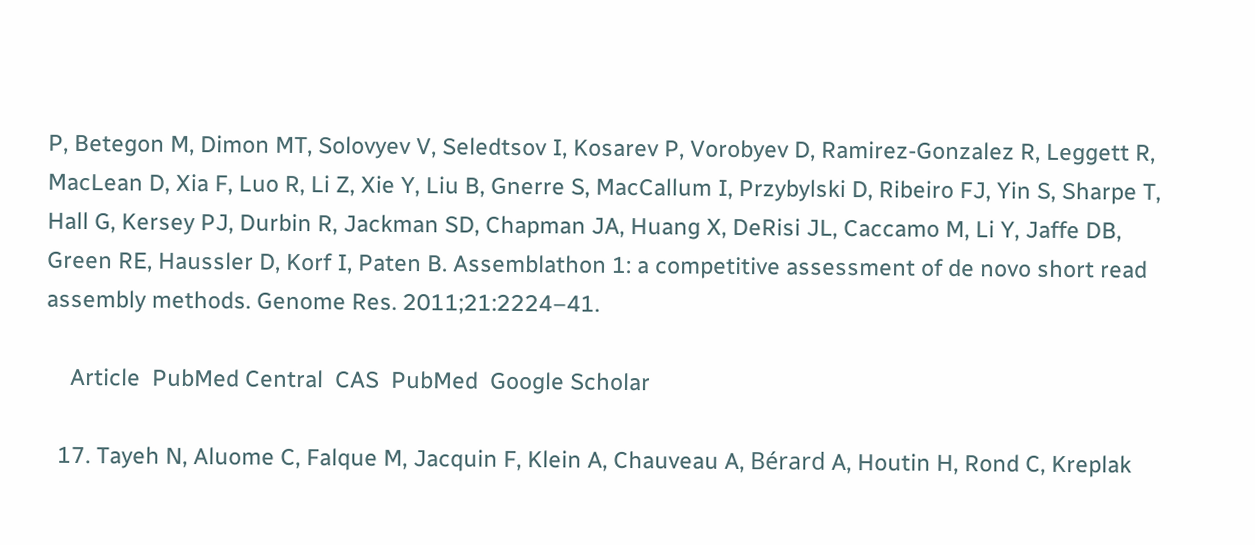P, Betegon M, Dimon MT, Solovyev V, Seledtsov I, Kosarev P, Vorobyev D, Ramirez-Gonzalez R, Leggett R, MacLean D, Xia F, Luo R, Li Z, Xie Y, Liu B, Gnerre S, MacCallum I, Przybylski D, Ribeiro FJ, Yin S, Sharpe T, Hall G, Kersey PJ, Durbin R, Jackman SD, Chapman JA, Huang X, DeRisi JL, Caccamo M, Li Y, Jaffe DB, Green RE, Haussler D, Korf I, Paten B. Assemblathon 1: a competitive assessment of de novo short read assembly methods. Genome Res. 2011;21:2224–41.

    Article  PubMed Central  CAS  PubMed  Google Scholar

  17. Tayeh N, Aluome C, Falque M, Jacquin F, Klein A, Chauveau A, Bérard A, Houtin H, Rond C, Kreplak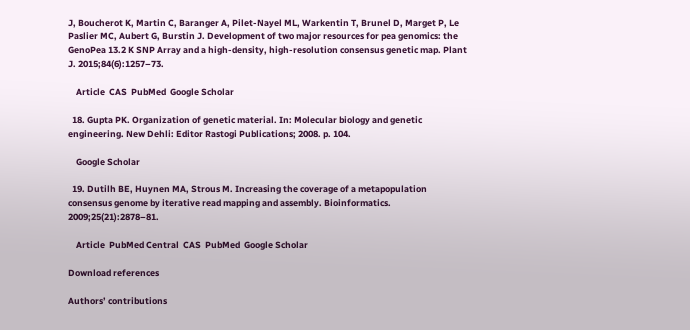J, Boucherot K, Martin C, Baranger A, Pilet-Nayel ML, Warkentin T, Brunel D, Marget P, Le Paslier MC, Aubert G, Burstin J. Development of two major resources for pea genomics: the GenoPea 13.2 K SNP Array and a high-density, high-resolution consensus genetic map. Plant J. 2015;84(6):1257–73.

    Article  CAS  PubMed  Google Scholar

  18. Gupta PK. Organization of genetic material. In: Molecular biology and genetic engineering. New Dehli: Editor Rastogi Publications; 2008. p. 104.

    Google Scholar

  19. Dutilh BE, Huynen MA, Strous M. Increasing the coverage of a metapopulation consensus genome by iterative read mapping and assembly. Bioinformatics. 2009;25(21):2878–81.

    Article  PubMed Central  CAS  PubMed  Google Scholar

Download references

Authors’ contributions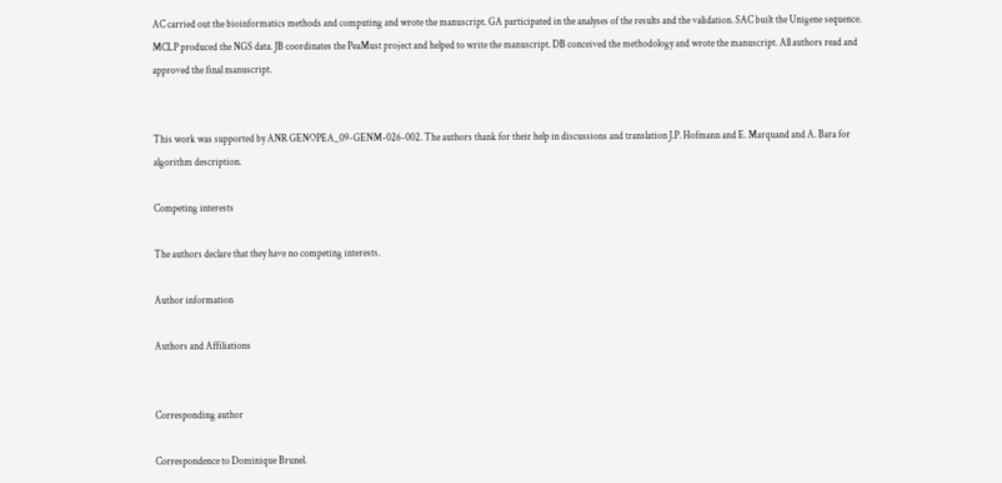AC carried out the bioinformatics methods and computing and wrote the manuscript. GA participated in the analyses of the results and the validation. SAC built the Unigene sequence. MCLP produced the NGS data. JB coordinates the PeaMust project and helped to write the manuscript. DB conceived the methodology and wrote the manuscript. All authors read and approved the final manuscript.


This work was supported by ANR GENOPEA_09-GENM-026-002. The authors thank for their help in discussions and translation J.P. Hofmann and E. Marquand and A. Bara for algorithm description.

Competing interests

The authors declare that they have no competing interests.

Author information

Authors and Affiliations


Corresponding author

Correspondence to Dominique Brunel.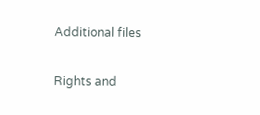Additional files

Rights and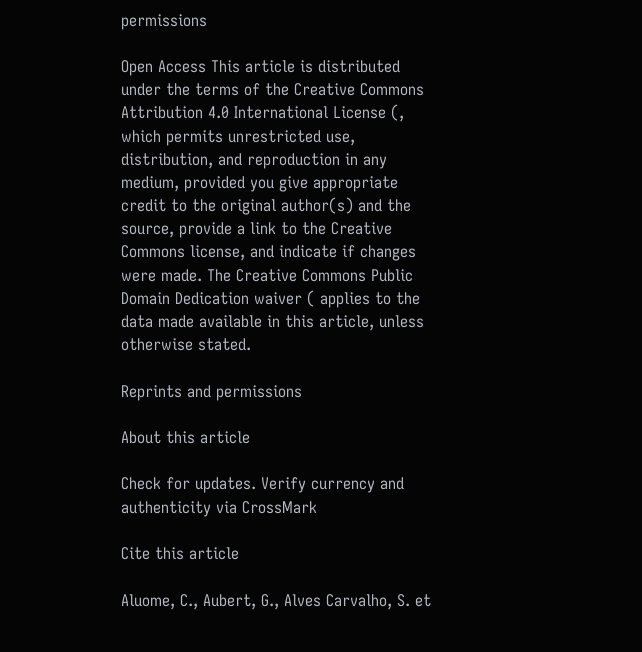permissions

Open Access This article is distributed under the terms of the Creative Commons Attribution 4.0 International License (, which permits unrestricted use, distribution, and reproduction in any medium, provided you give appropriate credit to the original author(s) and the source, provide a link to the Creative Commons license, and indicate if changes were made. The Creative Commons Public Domain Dedication waiver ( applies to the data made available in this article, unless otherwise stated.

Reprints and permissions

About this article

Check for updates. Verify currency and authenticity via CrossMark

Cite this article

Aluome, C., Aubert, G., Alves Carvalho, S. et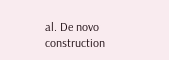al. De novo construction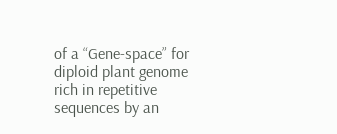of a “Gene-space” for diploid plant genome rich in repetitive sequences by an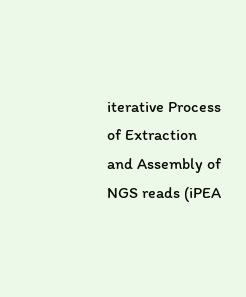iterative Process of Extraction and Assembly of NGS reads (iPEA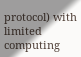protocol) with limited computing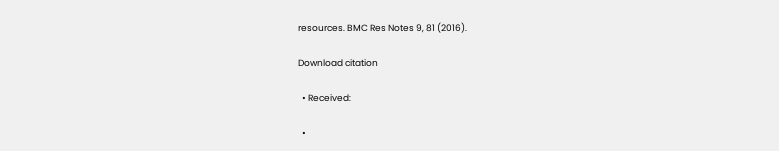resources. BMC Res Notes 9, 81 (2016).

Download citation

  • Received:

  •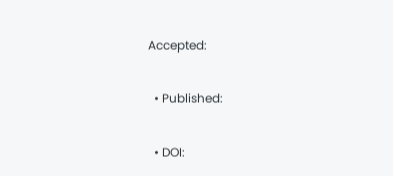Accepted:

  • Published:

  • DOI: